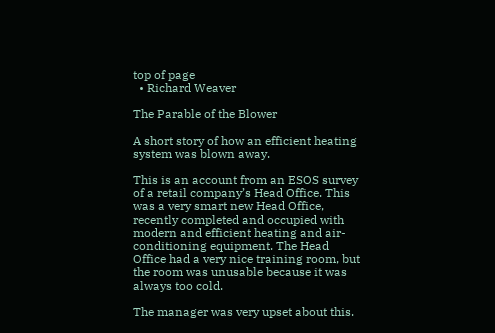top of page
  • Richard Weaver

The Parable of the Blower

A short story of how an efficient heating system was blown away.

This is an account from an ESOS survey of a retail company’s Head Office. This was a very smart new Head Office, recently completed and occupied with modern and efficient heating and air-conditioning equipment. The Head Office had a very nice training room, but the room was unusable because it was always too cold.

The manager was very upset about this.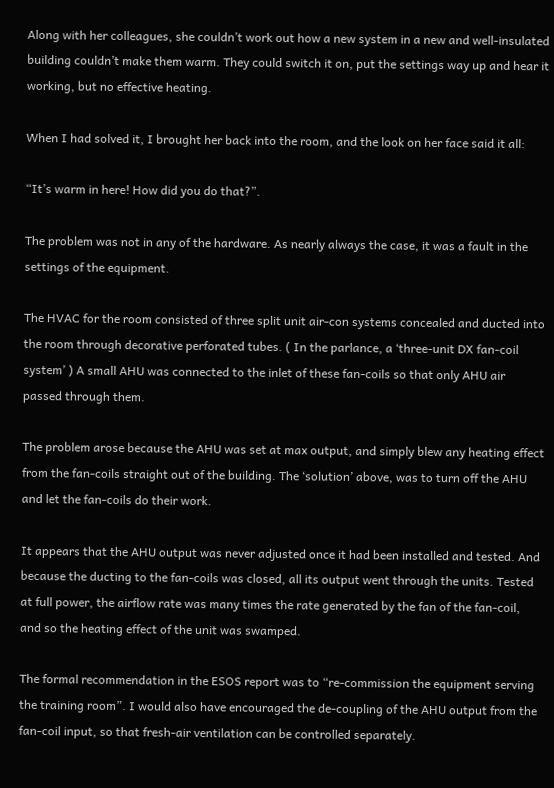Along with her colleagues, she couldn’t work out how a new system in a new and well-insulated building couldn’t make them warm. They could switch it on, put the settings way up and hear it working, but no effective heating.

When I had solved it, I brought her back into the room, and the look on her face said it all:

“It’s warm in here! How did you do that?”.

The problem was not in any of the hardware. As nearly always the case, it was a fault in the settings of the equipment.

The HVAC for the room consisted of three split unit air-con systems concealed and ducted into the room through decorative perforated tubes. ( In the parlance, a ‘three-unit DX fan-coil system’ ) A small AHU was connected to the inlet of these fan-coils so that only AHU air passed through them.

The problem arose because the AHU was set at max output, and simply blew any heating effect from the fan-coils straight out of the building. The ‘solution’ above, was to turn off the AHU and let the fan-coils do their work.

It appears that the AHU output was never adjusted once it had been installed and tested. And because the ducting to the fan-coils was closed, all its output went through the units. Tested at full power, the airflow rate was many times the rate generated by the fan of the fan-coil, and so the heating effect of the unit was swamped.

The formal recommendation in the ESOS report was to “re-commission the equipment serving the training room”. I would also have encouraged the de-coupling of the AHU output from the fan-coil input, so that fresh-air ventilation can be controlled separately.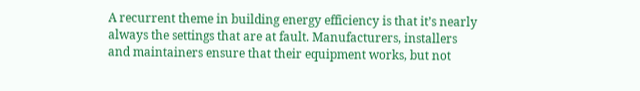A recurrent theme in building energy efficiency is that it’s nearly always the settings that are at fault. Manufacturers, installers and maintainers ensure that their equipment works, but not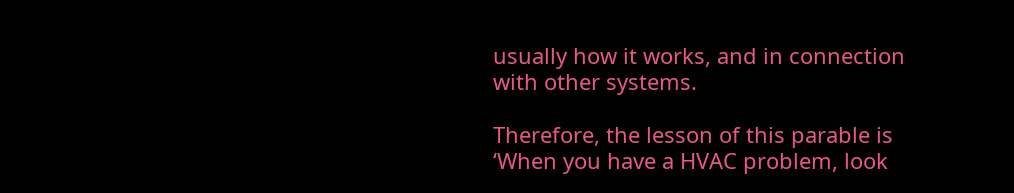usually how it works, and in connection with other systems.

Therefore, the lesson of this parable is ‘When you have a HVAC problem, look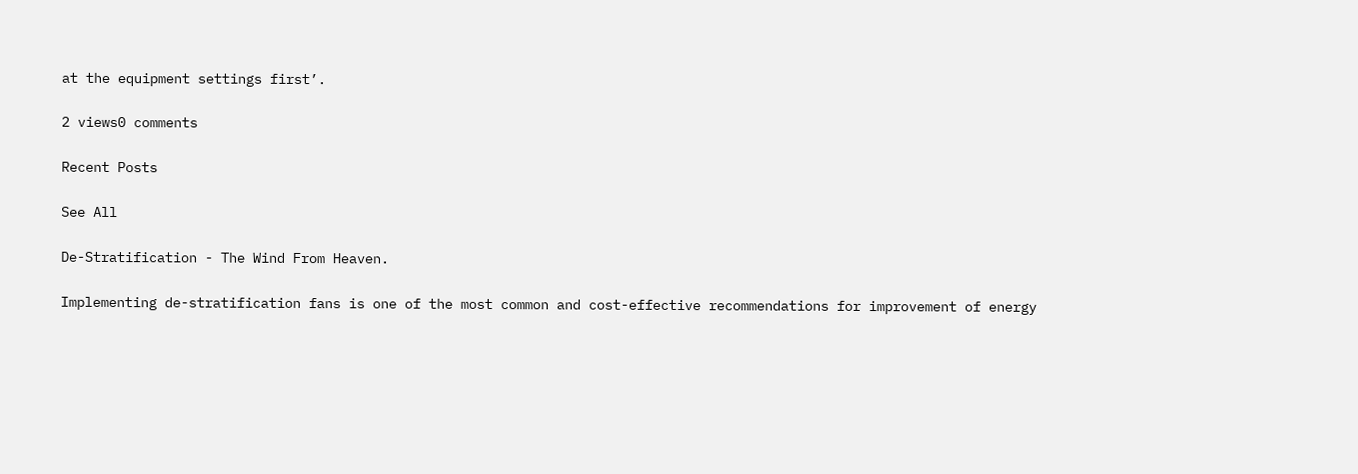at the equipment settings first’.

2 views0 comments

Recent Posts

See All

De-Stratification - The Wind From Heaven.

Implementing de-stratification fans is one of the most common and cost-effective recommendations for improvement of energy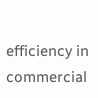efficiency in commercial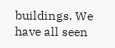buildings. We have all seen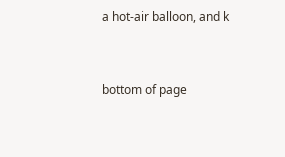a hot-air balloon, and k


bottom of page